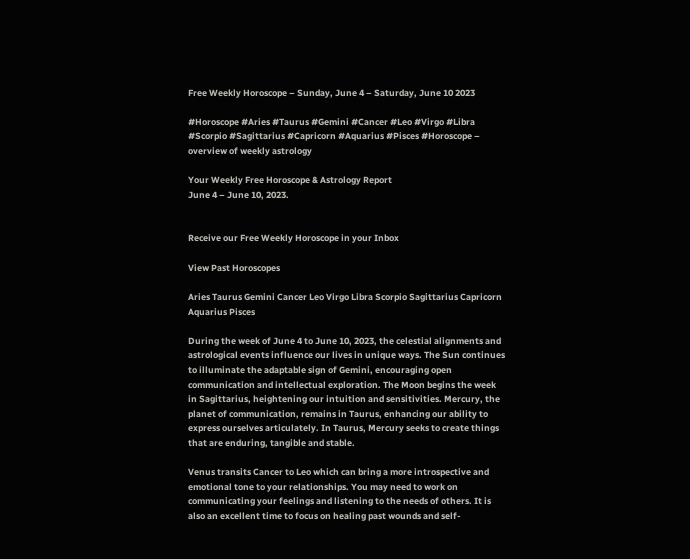Free Weekly Horoscope – Sunday, June 4 – Saturday, June 10 2023

#Horoscope #Aries #Taurus #Gemini #Cancer #Leo #Virgo #Libra #Scorpio #Sagittarius #Capricorn #Aquarius #Pisces #Horoscope – overview of weekly astrology

Your Weekly Free Horoscope & Astrology Report
June 4 – June 10, 2023.


Receive our Free Weekly Horoscope in your Inbox

View Past Horoscopes

Aries Taurus Gemini Cancer Leo Virgo Libra Scorpio Sagittarius Capricorn Aquarius Pisces

During the week of June 4 to June 10, 2023, the celestial alignments and astrological events influence our lives in unique ways. The Sun continues to illuminate the adaptable sign of Gemini, encouraging open communication and intellectual exploration. The Moon begins the week in Sagittarius, heightening our intuition and sensitivities. Mercury, the planet of communication, remains in Taurus, enhancing our ability to express ourselves articulately. In Taurus, Mercury seeks to create things that are enduring, tangible and stable.

Venus transits Cancer to Leo which can bring a more introspective and emotional tone to your relationships. You may need to work on communicating your feelings and listening to the needs of others. It is also an excellent time to focus on healing past wounds and self-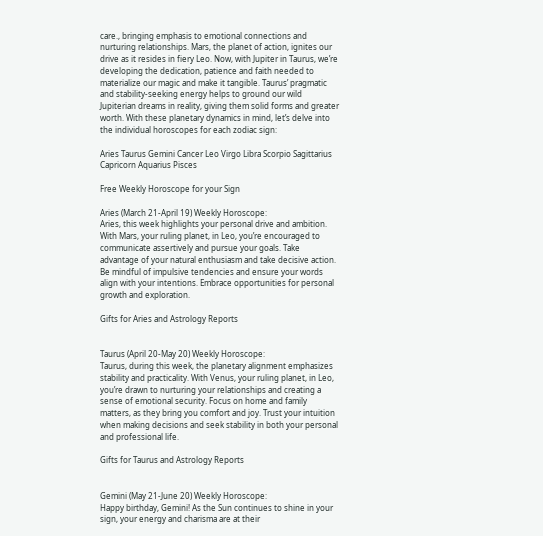care., bringing emphasis to emotional connections and nurturing relationships. Mars, the planet of action, ignites our drive as it resides in fiery Leo. Now, with Jupiter in Taurus, we’re developing the dedication, patience and faith needed to materialize our magic and make it tangible. Taurus’ pragmatic and stability-seeking energy helps to ground our wild Jupiterian dreams in reality, giving them solid forms and greater worth. With these planetary dynamics in mind, let’s delve into the individual horoscopes for each zodiac sign:

Aries Taurus Gemini Cancer Leo Virgo Libra Scorpio Sagittarius Capricorn Aquarius Pisces

Free Weekly Horoscope for your Sign

Aries (March 21-April 19) Weekly Horoscope:
Aries, this week highlights your personal drive and ambition. With Mars, your ruling planet, in Leo, you’re encouraged to communicate assertively and pursue your goals. Take advantage of your natural enthusiasm and take decisive action. Be mindful of impulsive tendencies and ensure your words align with your intentions. Embrace opportunities for personal growth and exploration.

Gifts for Aries and Astrology Reports


Taurus (April 20-May 20) Weekly Horoscope:
Taurus, during this week, the planetary alignment emphasizes stability and practicality. With Venus, your ruling planet, in Leo, you’re drawn to nurturing your relationships and creating a sense of emotional security. Focus on home and family matters, as they bring you comfort and joy. Trust your intuition when making decisions and seek stability in both your personal and professional life.

Gifts for Taurus and Astrology Reports


Gemini (May 21-June 20) Weekly Horoscope:
Happy birthday, Gemini! As the Sun continues to shine in your sign, your energy and charisma are at their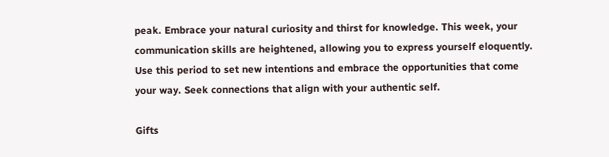peak. Embrace your natural curiosity and thirst for knowledge. This week, your communication skills are heightened, allowing you to express yourself eloquently. Use this period to set new intentions and embrace the opportunities that come your way. Seek connections that align with your authentic self.

Gifts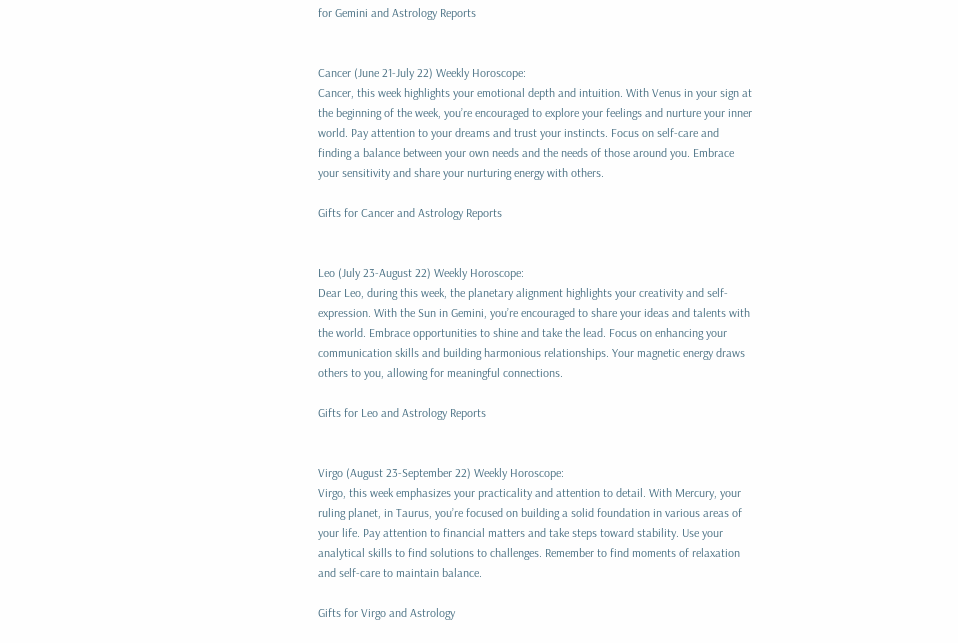for Gemini and Astrology Reports


Cancer (June 21-July 22) Weekly Horoscope:
Cancer, this week highlights your emotional depth and intuition. With Venus in your sign at the beginning of the week, you’re encouraged to explore your feelings and nurture your inner world. Pay attention to your dreams and trust your instincts. Focus on self-care and finding a balance between your own needs and the needs of those around you. Embrace your sensitivity and share your nurturing energy with others.

Gifts for Cancer and Astrology Reports


Leo (July 23-August 22) Weekly Horoscope:
Dear Leo, during this week, the planetary alignment highlights your creativity and self-expression. With the Sun in Gemini, you’re encouraged to share your ideas and talents with the world. Embrace opportunities to shine and take the lead. Focus on enhancing your communication skills and building harmonious relationships. Your magnetic energy draws others to you, allowing for meaningful connections.

Gifts for Leo and Astrology Reports


Virgo (August 23-September 22) Weekly Horoscope:
Virgo, this week emphasizes your practicality and attention to detail. With Mercury, your ruling planet, in Taurus, you’re focused on building a solid foundation in various areas of your life. Pay attention to financial matters and take steps toward stability. Use your analytical skills to find solutions to challenges. Remember to find moments of relaxation and self-care to maintain balance.

Gifts for Virgo and Astrology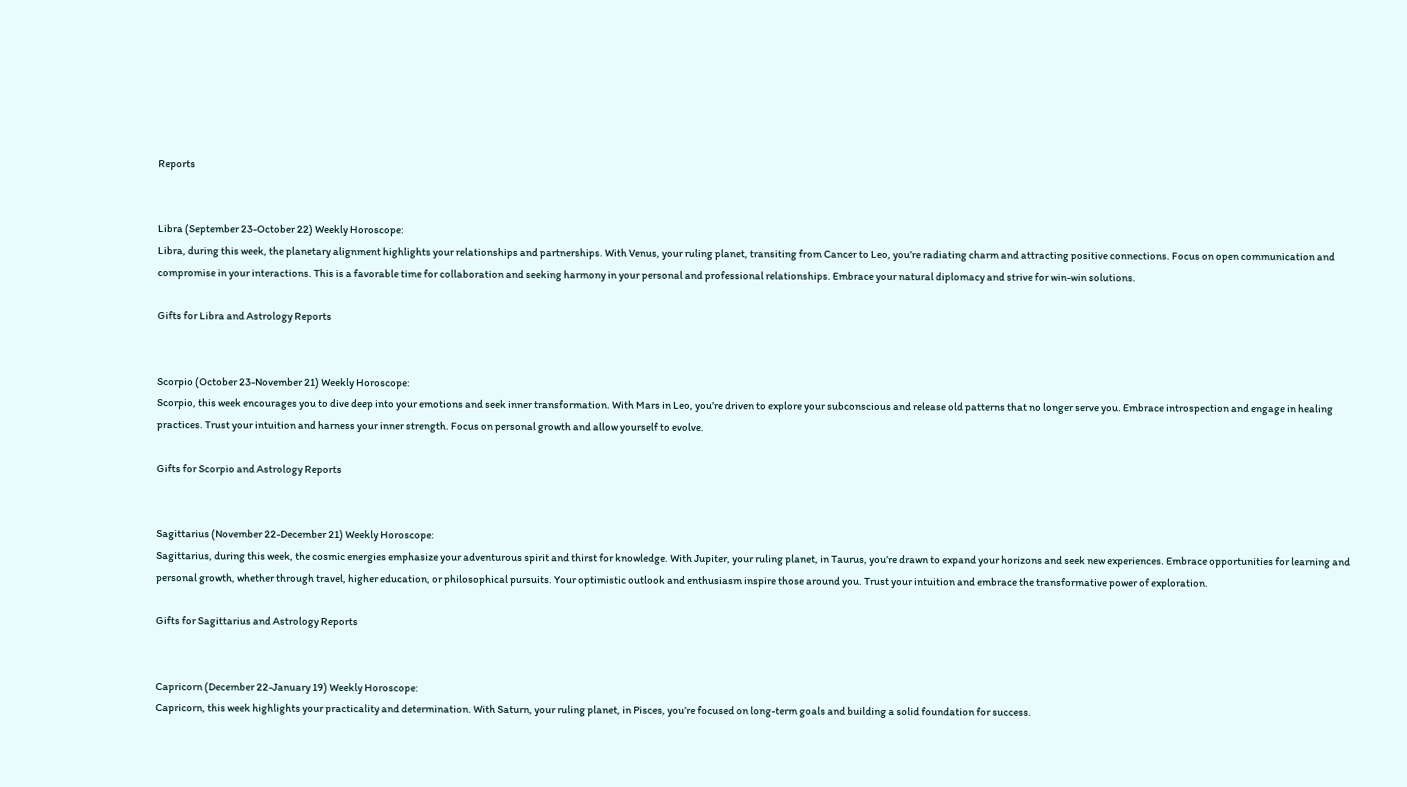Reports


Libra (September 23-October 22) Weekly Horoscope:
Libra, during this week, the planetary alignment highlights your relationships and partnerships. With Venus, your ruling planet, transiting from Cancer to Leo, you’re radiating charm and attracting positive connections. Focus on open communication and compromise in your interactions. This is a favorable time for collaboration and seeking harmony in your personal and professional relationships. Embrace your natural diplomacy and strive for win-win solutions.

Gifts for Libra and Astrology Reports


Scorpio (October 23-November 21) Weekly Horoscope:
Scorpio, this week encourages you to dive deep into your emotions and seek inner transformation. With Mars in Leo, you’re driven to explore your subconscious and release old patterns that no longer serve you. Embrace introspection and engage in healing practices. Trust your intuition and harness your inner strength. Focus on personal growth and allow yourself to evolve.

Gifts for Scorpio and Astrology Reports


Sagittarius (November 22-December 21) Weekly Horoscope:
Sagittarius, during this week, the cosmic energies emphasize your adventurous spirit and thirst for knowledge. With Jupiter, your ruling planet, in Taurus, you’re drawn to expand your horizons and seek new experiences. Embrace opportunities for learning and personal growth, whether through travel, higher education, or philosophical pursuits. Your optimistic outlook and enthusiasm inspire those around you. Trust your intuition and embrace the transformative power of exploration.

Gifts for Sagittarius and Astrology Reports


Capricorn (December 22-January 19) Weekly Horoscope:
Capricorn, this week highlights your practicality and determination. With Saturn, your ruling planet, in Pisces, you’re focused on long-term goals and building a solid foundation for success.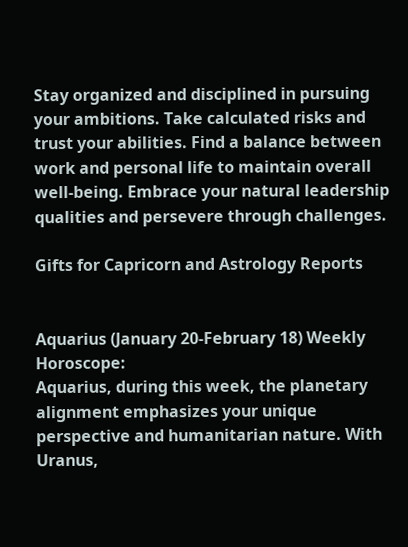Stay organized and disciplined in pursuing your ambitions. Take calculated risks and trust your abilities. Find a balance between work and personal life to maintain overall well-being. Embrace your natural leadership qualities and persevere through challenges.

Gifts for Capricorn and Astrology Reports


Aquarius (January 20-February 18) Weekly Horoscope:
Aquarius, during this week, the planetary alignment emphasizes your unique perspective and humanitarian nature. With Uranus,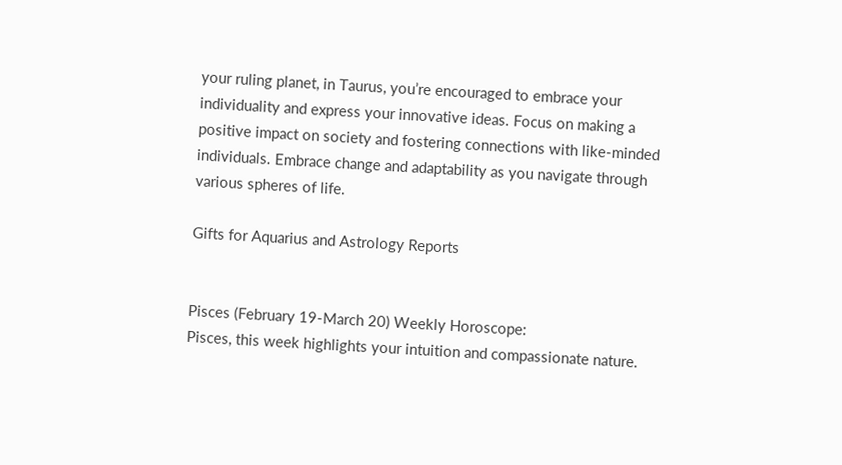your ruling planet, in Taurus, you’re encouraged to embrace your individuality and express your innovative ideas. Focus on making a positive impact on society and fostering connections with like-minded individuals. Embrace change and adaptability as you navigate through various spheres of life.

Gifts for Aquarius and Astrology Reports


Pisces (February 19-March 20) Weekly Horoscope:
Pisces, this week highlights your intuition and compassionate nature.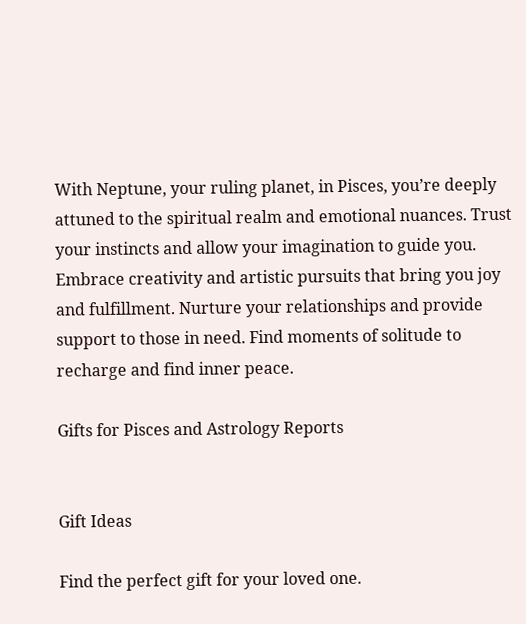With Neptune, your ruling planet, in Pisces, you’re deeply attuned to the spiritual realm and emotional nuances. Trust your instincts and allow your imagination to guide you. Embrace creativity and artistic pursuits that bring you joy and fulfillment. Nurture your relationships and provide support to those in need. Find moments of solitude to recharge and find inner peace.

Gifts for Pisces and Astrology Reports


Gift Ideas

Find the perfect gift for your loved one.